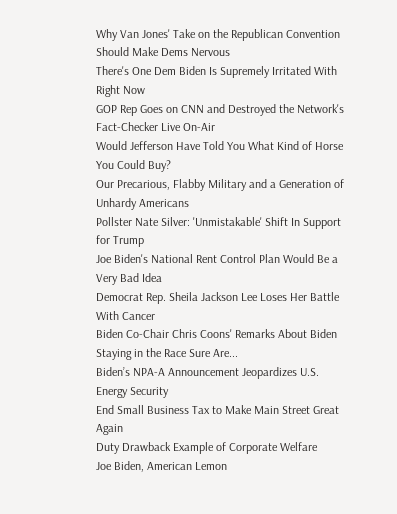Why Van Jones' Take on the Republican Convention Should Make Dems Nervous
There's One Dem Biden Is Supremely Irritated With Right Now
GOP Rep Goes on CNN and Destroyed the Network's Fact-Checker Live On-Air
Would Jefferson Have Told You What Kind of Horse You Could Buy?
Our Precarious, Flabby Military and a Generation of Unhardy Americans
Pollster Nate Silver: 'Unmistakable' Shift In Support for Trump
Joe Biden's National Rent Control Plan Would Be a Very Bad Idea
Democrat Rep. Sheila Jackson Lee Loses Her Battle With Cancer
Biden Co-Chair Chris Coons' Remarks About Biden Staying in the Race Sure Are...
Biden’s NPA-A Announcement Jeopardizes U.S. Energy Security
End Small Business Tax to Make Main Street Great Again
Duty Drawback Example of Corporate Welfare
Joe Biden, American Lemon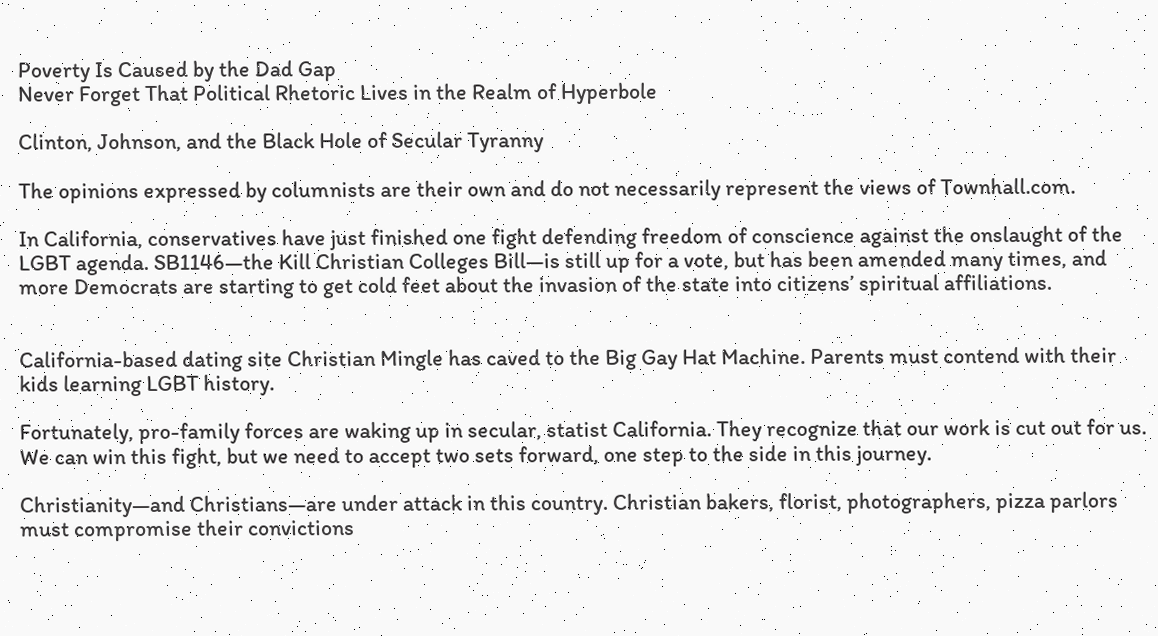Poverty Is Caused by the Dad Gap
Never Forget That Political Rhetoric Lives in the Realm of Hyperbole

Clinton, Johnson, and the Black Hole of Secular Tyranny

The opinions expressed by columnists are their own and do not necessarily represent the views of Townhall.com.

In California, conservatives have just finished one fight defending freedom of conscience against the onslaught of the LGBT agenda. SB1146—the Kill Christian Colleges Bill—is still up for a vote, but has been amended many times, and more Democrats are starting to get cold feet about the invasion of the state into citizens’ spiritual affiliations.


California-based dating site Christian Mingle has caved to the Big Gay Hat Machine. Parents must contend with their kids learning LGBT history.

Fortunately, pro-family forces are waking up in secular, statist California. They recognize that our work is cut out for us. We can win this fight, but we need to accept two sets forward, one step to the side in this journey.

Christianity—and Christians—are under attack in this country. Christian bakers, florist, photographers, pizza parlors must compromise their convictions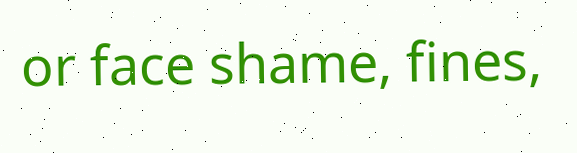or face shame, fines,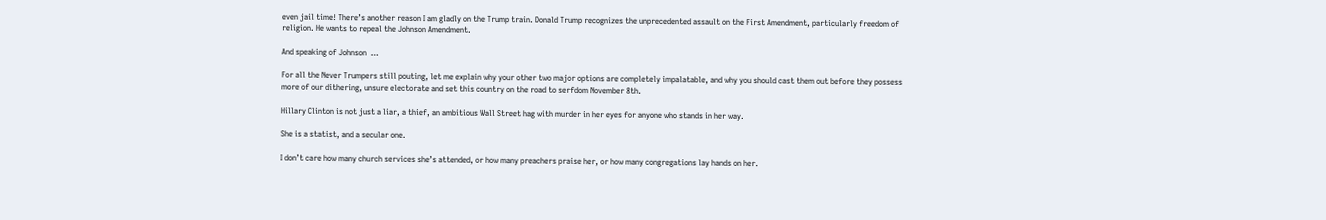even jail time! There’s another reason I am gladly on the Trump train. Donald Trump recognizes the unprecedented assault on the First Amendment, particularly freedom of religion. He wants to repeal the Johnson Amendment.

And speaking of Johnson  …

For all the Never Trumpers still pouting, let me explain why your other two major options are completely impalatable, and why you should cast them out before they possess more of our dithering, unsure electorate and set this country on the road to serfdom November 8th.

Hillary Clinton is not just a liar, a thief, an ambitious Wall Street hag with murder in her eyes for anyone who stands in her way.

She is a statist, and a secular one.

I don’t care how many church services she’s attended, or how many preachers praise her, or how many congregations lay hands on her.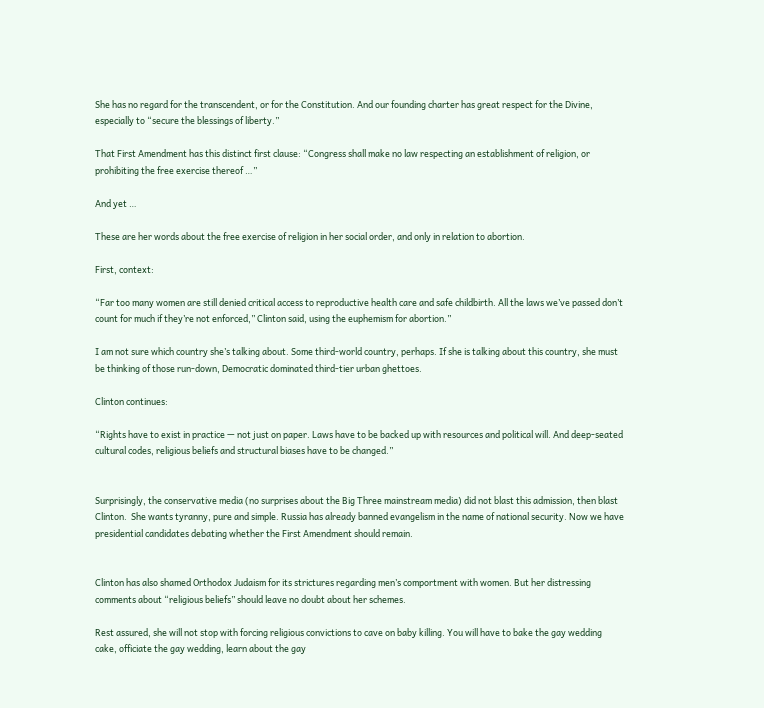She has no regard for the transcendent, or for the Constitution. And our founding charter has great respect for the Divine, especially to “secure the blessings of liberty.”

That First Amendment has this distinct first clause: “Congress shall make no law respecting an establishment of religion, or prohibiting the free exercise thereof …”

And yet …

These are her words about the free exercise of religion in her social order, and only in relation to abortion.

First, context:

“Far too many women are still denied critical access to reproductive health care and safe childbirth. All the laws we’ve passed don’t count for much if they’re not enforced,” Clinton said, using the euphemism for abortion.”

I am not sure which country she’s talking about. Some third-world country, perhaps. If she is talking about this country, she must be thinking of those run-down, Democratic dominated third-tier urban ghettoes.

Clinton continues:

“Rights have to exist in practice — not just on paper. Laws have to be backed up with resources and political will. And deep-seated cultural codes, religious beliefs and structural biases have to be changed.”


Surprisingly, the conservative media (no surprises about the Big Three mainstream media) did not blast this admission, then blast Clinton.  She wants tyranny, pure and simple. Russia has already banned evangelism in the name of national security. Now we have presidential candidates debating whether the First Amendment should remain.


Clinton has also shamed Orthodox Judaism for its strictures regarding men’s comportment with women. But her distressing comments about “religious beliefs” should leave no doubt about her schemes.

Rest assured, she will not stop with forcing religious convictions to cave on baby killing. You will have to bake the gay wedding cake, officiate the gay wedding, learn about the gay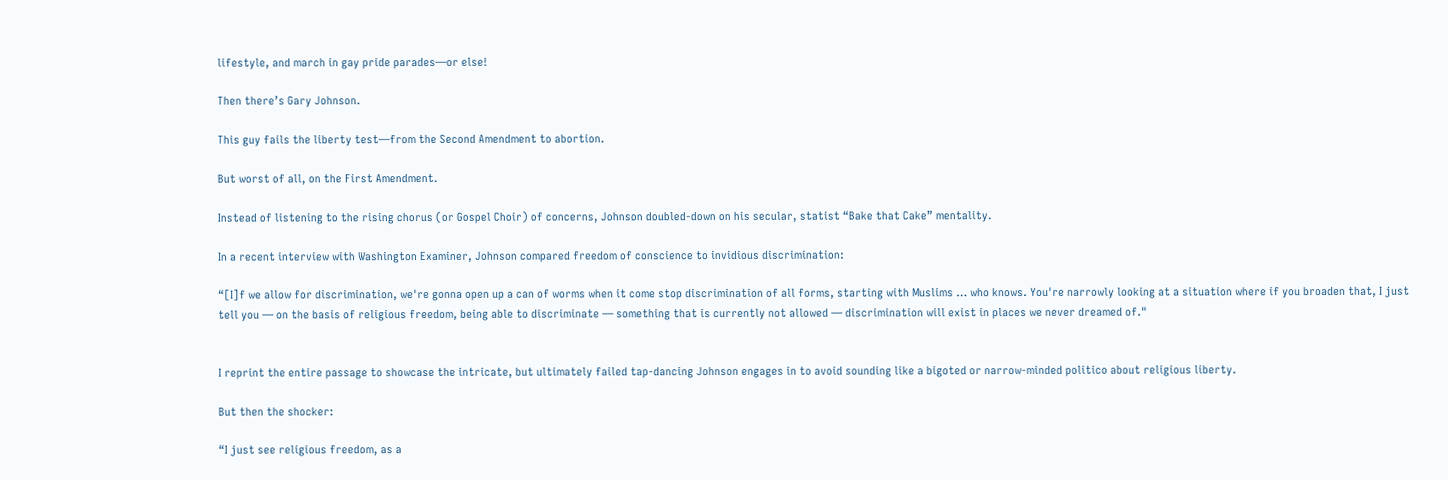lifestyle, and march in gay pride parades—or else!

Then there’s Gary Johnson.

This guy fails the liberty test—from the Second Amendment to abortion.

But worst of all, on the First Amendment.

Instead of listening to the rising chorus (or Gospel Choir) of concerns, Johnson doubled-down on his secular, statist “Bake that Cake” mentality.

In a recent interview with Washington Examiner, Johnson compared freedom of conscience to invidious discrimination:

“[I]f we allow for discrimination, we're gonna open up a can of worms when it come stop discrimination of all forms, starting with Muslims … who knows. You're narrowly looking at a situation where if you broaden that, I just tell you — on the basis of religious freedom, being able to discriminate — something that is currently not allowed — discrimination will exist in places we never dreamed of."


I reprint the entire passage to showcase the intricate, but ultimately failed tap-dancing Johnson engages in to avoid sounding like a bigoted or narrow-minded politico about religious liberty.

But then the shocker:

“I just see religious freedom, as a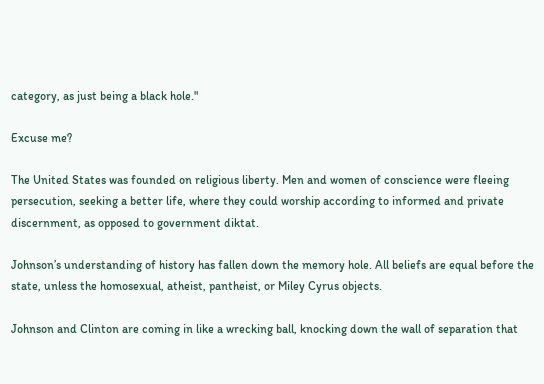category, as just being a black hole."

Excuse me?

The United States was founded on religious liberty. Men and women of conscience were fleeing persecution, seeking a better life, where they could worship according to informed and private discernment, as opposed to government diktat.

Johnson’s understanding of history has fallen down the memory hole. All beliefs are equal before the state, unless the homosexual, atheist, pantheist, or Miley Cyrus objects.

Johnson and Clinton are coming in like a wrecking ball, knocking down the wall of separation that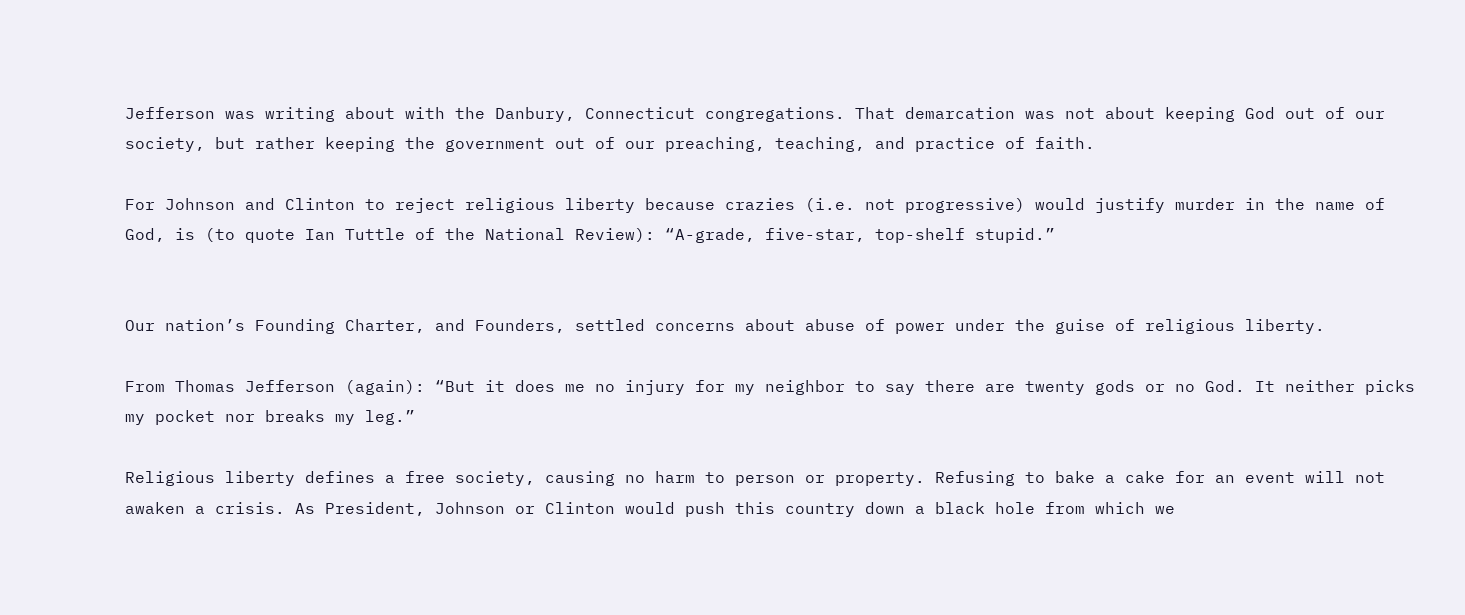Jefferson was writing about with the Danbury, Connecticut congregations. That demarcation was not about keeping God out of our society, but rather keeping the government out of our preaching, teaching, and practice of faith.

For Johnson and Clinton to reject religious liberty because crazies (i.e. not progressive) would justify murder in the name of God, is (to quote Ian Tuttle of the National Review): “A-grade, five-star, top-shelf stupid.”


Our nation’s Founding Charter, and Founders, settled concerns about abuse of power under the guise of religious liberty.

From Thomas Jefferson (again): “But it does me no injury for my neighbor to say there are twenty gods or no God. It neither picks my pocket nor breaks my leg.”

Religious liberty defines a free society, causing no harm to person or property. Refusing to bake a cake for an event will not awaken a crisis. As President, Johnson or Clinton would push this country down a black hole from which we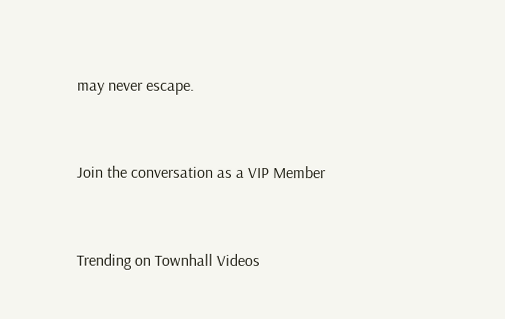may never escape.


Join the conversation as a VIP Member


Trending on Townhall Videos